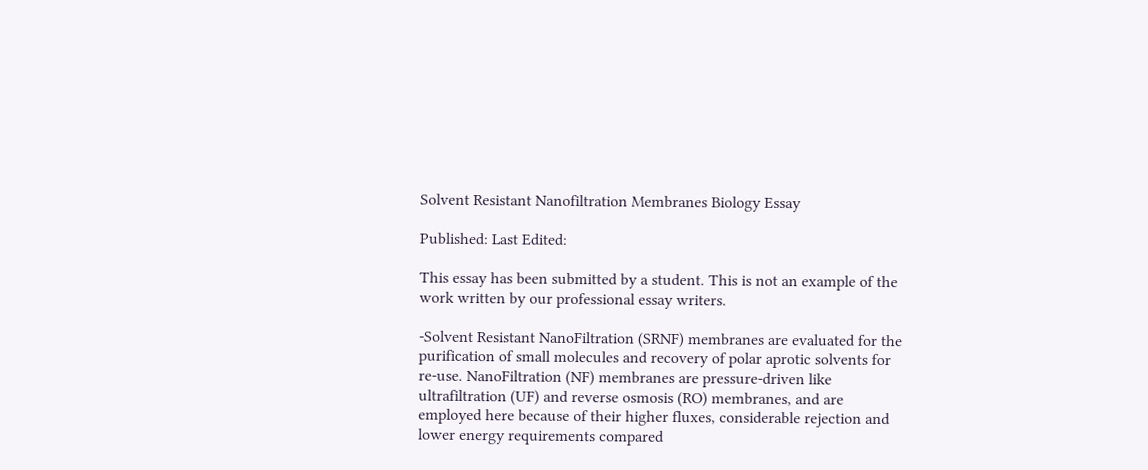Solvent Resistant Nanofiltration Membranes Biology Essay

Published: Last Edited:

This essay has been submitted by a student. This is not an example of the work written by our professional essay writers.

-Solvent Resistant NanoFiltration (SRNF) membranes are evaluated for the purification of small molecules and recovery of polar aprotic solvents for re-use. NanoFiltration (NF) membranes are pressure-driven like ultrafiltration (UF) and reverse osmosis (RO) membranes, and are employed here because of their higher fluxes, considerable rejection and lower energy requirements compared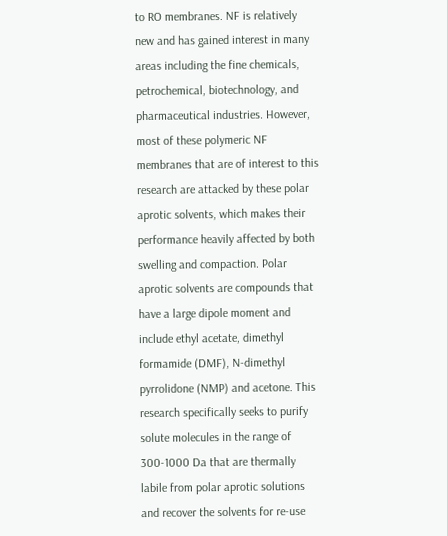to RO membranes. NF is relatively new and has gained interest in many areas including the fine chemicals, petrochemical, biotechnology, and pharmaceutical industries. However, most of these polymeric NF membranes that are of interest to this research are attacked by these polar aprotic solvents, which makes their performance heavily affected by both swelling and compaction. Polar aprotic solvents are compounds that have a large dipole moment and include ethyl acetate, dimethyl formamide (DMF), N-dimethyl pyrrolidone (NMP) and acetone. This research specifically seeks to purify solute molecules in the range of 300-1000 Da that are thermally labile from polar aprotic solutions and recover the solvents for re-use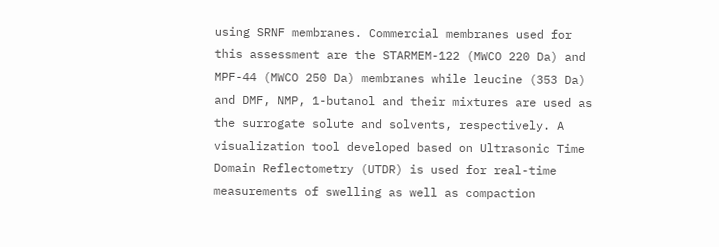using SRNF membranes. Commercial membranes used for this assessment are the STARMEM-122 (MWCO 220 Da) and MPF-44 (MWCO 250 Da) membranes while leucine (353 Da) and DMF, NMP, 1-butanol and their mixtures are used as the surrogate solute and solvents, respectively. A visualization tool developed based on Ultrasonic Time Domain Reflectometry (UTDR) is used for real-time measurements of swelling as well as compaction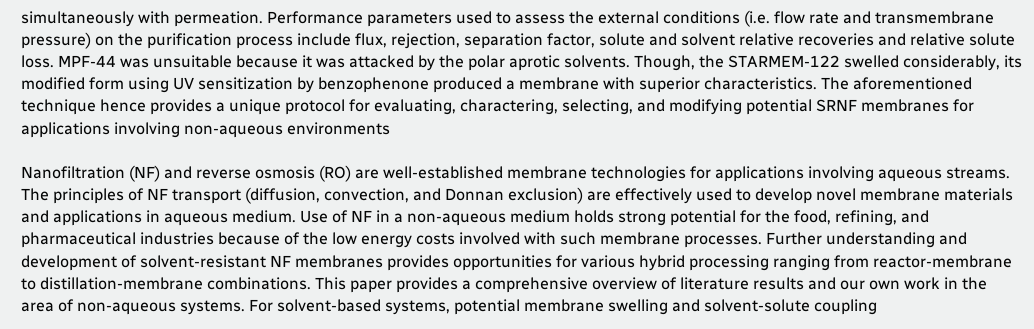simultaneously with permeation. Performance parameters used to assess the external conditions (i.e. flow rate and transmembrane pressure) on the purification process include flux, rejection, separation factor, solute and solvent relative recoveries and relative solute loss. MPF-44 was unsuitable because it was attacked by the polar aprotic solvents. Though, the STARMEM-122 swelled considerably, its modified form using UV sensitization by benzophenone produced a membrane with superior characteristics. The aforementioned technique hence provides a unique protocol for evaluating, charactering, selecting, and modifying potential SRNF membranes for applications involving non-aqueous environments

Nanofiltration (NF) and reverse osmosis (RO) are well-established membrane technologies for applications involving aqueous streams. The principles of NF transport (diffusion, convection, and Donnan exclusion) are effectively used to develop novel membrane materials and applications in aqueous medium. Use of NF in a non-aqueous medium holds strong potential for the food, refining, and pharmaceutical industries because of the low energy costs involved with such membrane processes. Further understanding and development of solvent-resistant NF membranes provides opportunities for various hybrid processing ranging from reactor-membrane to distillation-membrane combinations. This paper provides a comprehensive overview of literature results and our own work in the area of non-aqueous systems. For solvent-based systems, potential membrane swelling and solvent-solute coupling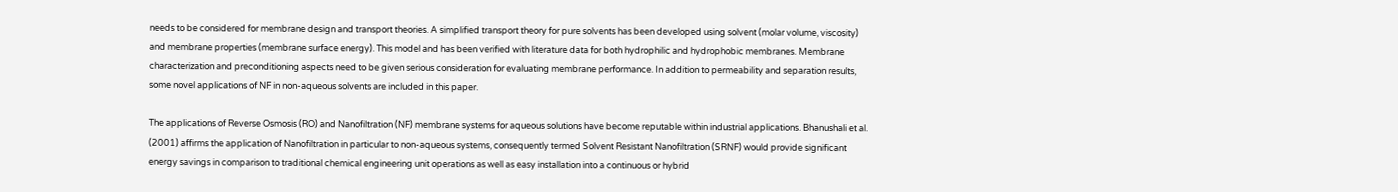needs to be considered for membrane design and transport theories. A simplified transport theory for pure solvents has been developed using solvent (molar volume, viscosity) and membrane properties (membrane surface energy). This model and has been verified with literature data for both hydrophilic and hydrophobic membranes. Membrane characterization and preconditioning aspects need to be given serious consideration for evaluating membrane performance. In addition to permeability and separation results, some novel applications of NF in non-aqueous solvents are included in this paper.

The applications of Reverse Osmosis (RO) and Nanofiltration (NF) membrane systems for aqueous solutions have become reputable within industrial applications. Bhanushali et al. (2001) affirms the application of Nanofiltration in particular to non-aqueous systems, consequently termed Solvent Resistant Nanofiltration (SRNF) would provide significant energy savings in comparison to traditional chemical engineering unit operations as well as easy installation into a continuous or hybrid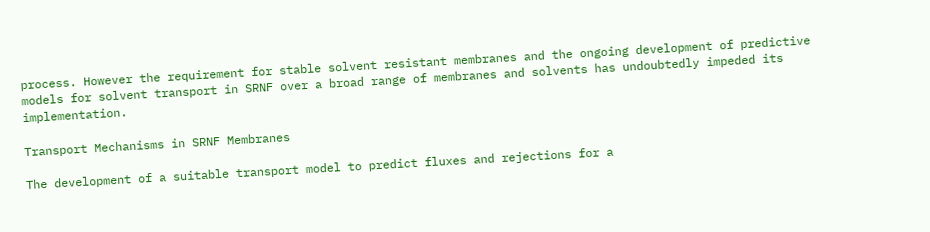process. However the requirement for stable solvent resistant membranes and the ongoing development of predictive models for solvent transport in SRNF over a broad range of membranes and solvents has undoubtedly impeded its implementation.

Transport Mechanisms in SRNF Membranes

The development of a suitable transport model to predict fluxes and rejections for a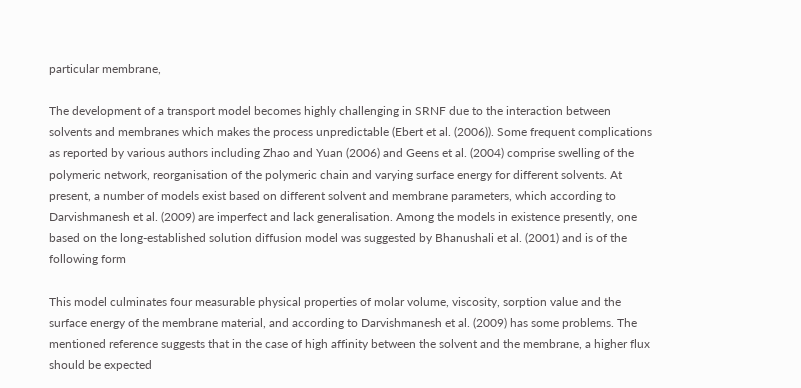particular membrane,

The development of a transport model becomes highly challenging in SRNF due to the interaction between solvents and membranes which makes the process unpredictable (Ebert et al. (2006)). Some frequent complications as reported by various authors including Zhao and Yuan (2006) and Geens et al. (2004) comprise swelling of the polymeric network, reorganisation of the polymeric chain and varying surface energy for different solvents. At present, a number of models exist based on different solvent and membrane parameters, which according to Darvishmanesh et al. (2009) are imperfect and lack generalisation. Among the models in existence presently, one based on the long-established solution diffusion model was suggested by Bhanushali et al. (2001) and is of the following form

This model culminates four measurable physical properties of molar volume, viscosity, sorption value and the surface energy of the membrane material, and according to Darvishmanesh et al. (2009) has some problems. The mentioned reference suggests that in the case of high affinity between the solvent and the membrane, a higher flux should be expected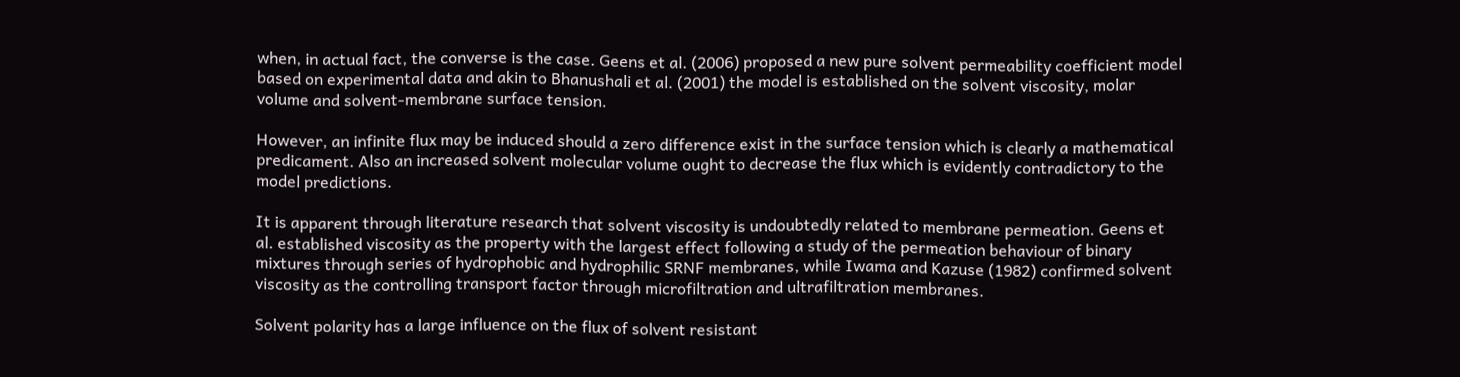when, in actual fact, the converse is the case. Geens et al. (2006) proposed a new pure solvent permeability coefficient model based on experimental data and akin to Bhanushali et al. (2001) the model is established on the solvent viscosity, molar volume and solvent-membrane surface tension.

However, an infinite flux may be induced should a zero difference exist in the surface tension which is clearly a mathematical predicament. Also an increased solvent molecular volume ought to decrease the flux which is evidently contradictory to the model predictions.

It is apparent through literature research that solvent viscosity is undoubtedly related to membrane permeation. Geens et al. established viscosity as the property with the largest effect following a study of the permeation behaviour of binary mixtures through series of hydrophobic and hydrophilic SRNF membranes, while Iwama and Kazuse (1982) confirmed solvent viscosity as the controlling transport factor through microfiltration and ultrafiltration membranes.

Solvent polarity has a large influence on the flux of solvent resistant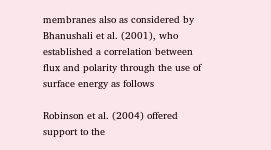membranes also as considered by Bhanushali et al. (2001), who established a correlation between flux and polarity through the use of surface energy as follows

Robinson et al. (2004) offered support to the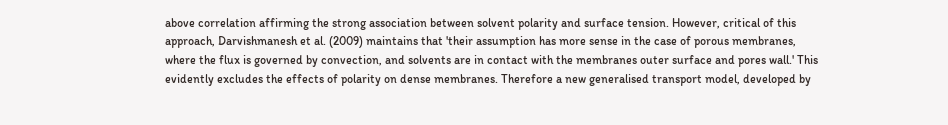above correlation affirming the strong association between solvent polarity and surface tension. However, critical of this approach, Darvishmanesh et al. (2009) maintains that 'their assumption has more sense in the case of porous membranes, where the flux is governed by convection, and solvents are in contact with the membranes outer surface and pores wall.' This evidently excludes the effects of polarity on dense membranes. Therefore a new generalised transport model, developed by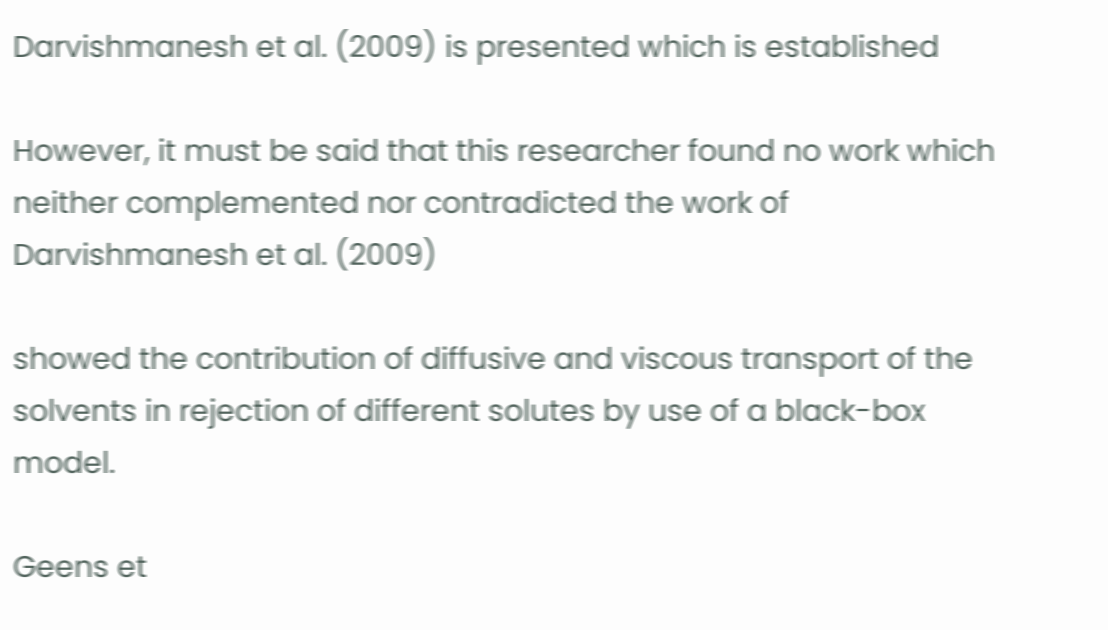Darvishmanesh et al. (2009) is presented which is established

However, it must be said that this researcher found no work which neither complemented nor contradicted the work of Darvishmanesh et al. (2009)

showed the contribution of diffusive and viscous transport of the solvents in rejection of different solutes by use of a black-box model.

Geens et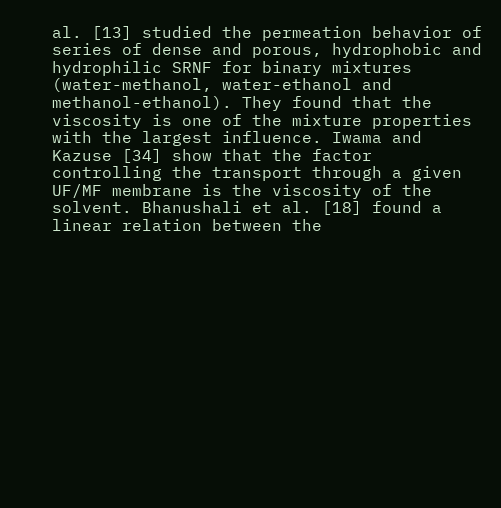al. [13] studied the permeation behavior of series of dense and porous, hydrophobic and hydrophilic SRNF for binary mixtures (water-methanol, water-ethanol and methanol-ethanol). They found that the viscosity is one of the mixture properties with the largest influence. Iwama and Kazuse [34] show that the factor controlling the transport through a given UF/MF membrane is the viscosity of the solvent. Bhanushali et al. [18] found a linear relation between the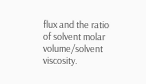flux and the ratio of solvent molar volume/solvent viscosity.